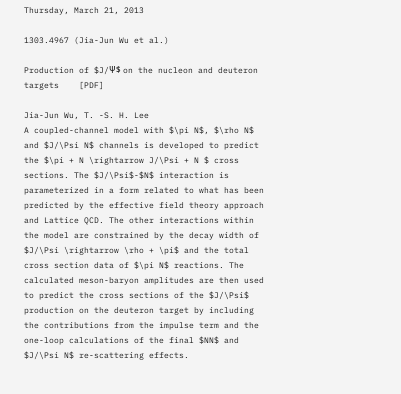Thursday, March 21, 2013

1303.4967 (Jia-Jun Wu et al.)

Production of $J/Ψ$ on the nucleon and deuteron targets    [PDF]

Jia-Jun Wu, T. -S. H. Lee
A coupled-channel model with $\pi N$, $\rho N$ and $J/\Psi N$ channels is developed to predict the $\pi + N \rightarrow J/\Psi + N $ cross sections. The $J/\Psi$-$N$ interaction is parameterized in a form related to what has been predicted by the effective field theory approach and Lattice QCD. The other interactions within the model are constrained by the decay width of $J/\Psi \rightarrow \rho + \pi$ and the total cross section data of $\pi N$ reactions. The calculated meson-baryon amplitudes are then used to predict the cross sections of the $J/\Psi$ production on the deuteron target by including the contributions from the impulse term and the one-loop calculations of the final $NN$ and $J/\Psi N$ re-scattering effects.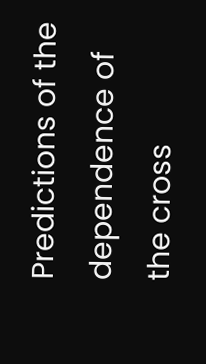Predictions of the dependence of the cross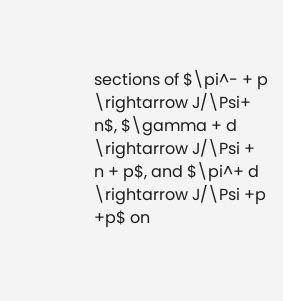sections of $\pi^- + p \rightarrow J/\Psi+ n$, $\gamma + d \rightarrow J/\Psi + n + p$, and $\pi^+ d \rightarrow J/\Psi +p +p$ on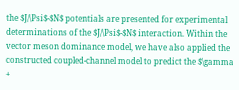the $J/\Psi$-$N$ potentials are presented for experimental determinations of the $J/\Psi$-$N$ interaction. Within the vector meson dominance model, we have also applied the constructed coupled-channel model to predict the $\gamma +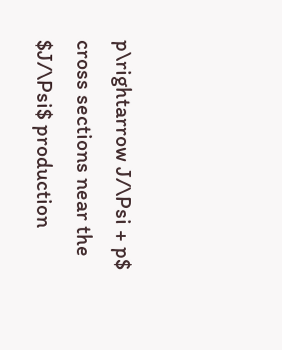p\rightarrow J/\Psi + p$ cross sections near the $J/\Psi$ production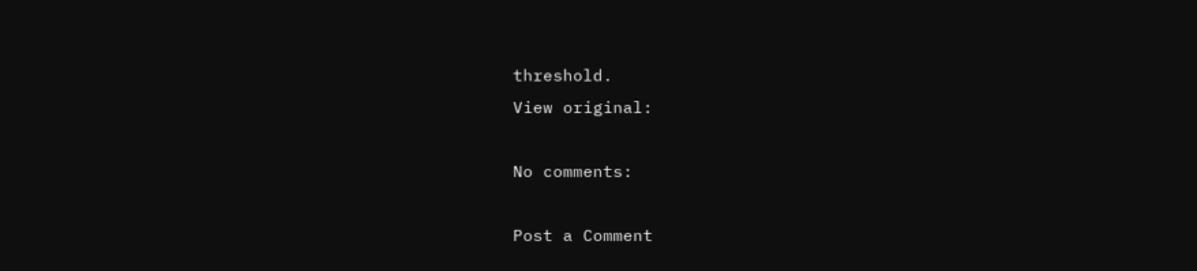threshold.
View original:

No comments:

Post a Comment